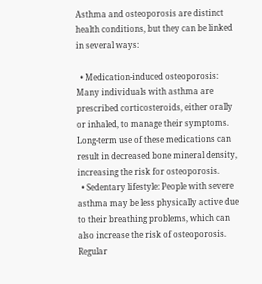Asthma and osteoporosis are distinct health conditions, but they can be linked in several ways:

  • Medication-induced osteoporosis: Many individuals with asthma are prescribed corticosteroids, either orally or inhaled, to manage their symptoms. Long-term use of these medications can result in decreased bone mineral density, increasing the risk for osteoporosis.
  • Sedentary lifestyle: People with severe asthma may be less physically active due to their breathing problems, which can also increase the risk of osteoporosis. Regular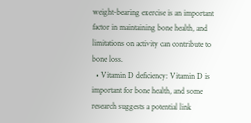weight-bearing exercise is an important factor in maintaining bone health, and limitations on activity can contribute to bone loss.
  • Vitamin D deficiency: Vitamin D is important for bone health, and some research suggests a potential link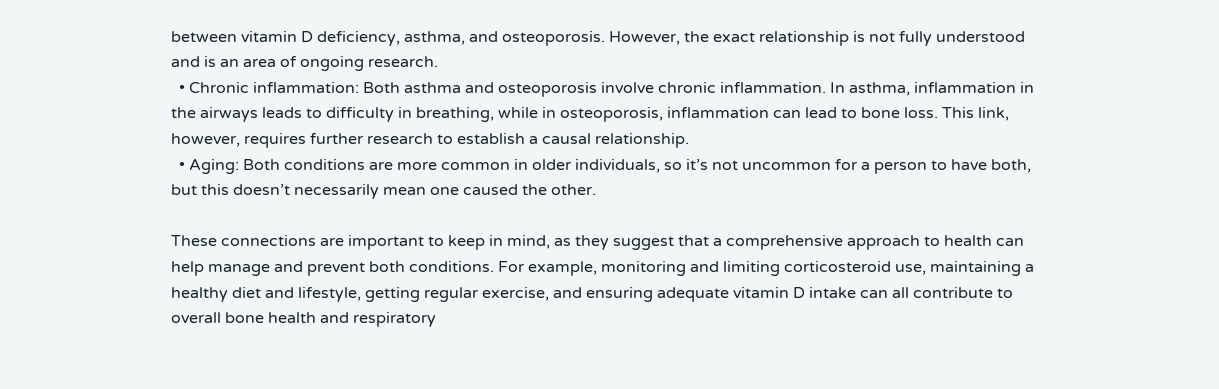between vitamin D deficiency, asthma, and osteoporosis. However, the exact relationship is not fully understood and is an area of ongoing research.
  • Chronic inflammation: Both asthma and osteoporosis involve chronic inflammation. In asthma, inflammation in the airways leads to difficulty in breathing, while in osteoporosis, inflammation can lead to bone loss. This link, however, requires further research to establish a causal relationship.
  • Aging: Both conditions are more common in older individuals, so it’s not uncommon for a person to have both, but this doesn’t necessarily mean one caused the other.

These connections are important to keep in mind, as they suggest that a comprehensive approach to health can help manage and prevent both conditions. For example, monitoring and limiting corticosteroid use, maintaining a healthy diet and lifestyle, getting regular exercise, and ensuring adequate vitamin D intake can all contribute to overall bone health and respiratory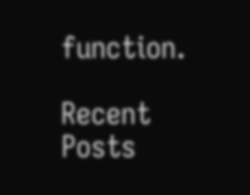function.

Recent Posts